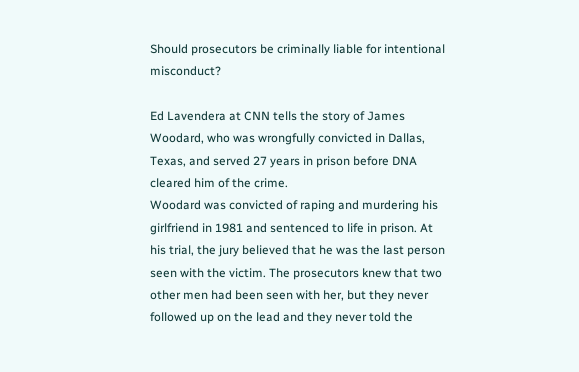Should prosecutors be criminally liable for intentional misconduct?

Ed Lavendera at CNN tells the story of James Woodard, who was wrongfully convicted in Dallas, Texas, and served 27 years in prison before DNA cleared him of the crime.
Woodard was convicted of raping and murdering his girlfriend in 1981 and sentenced to life in prison. At his trial, the jury believed that he was the last person seen with the victim. The prosecutors knew that two other men had been seen with her, but they never followed up on the lead and they never told the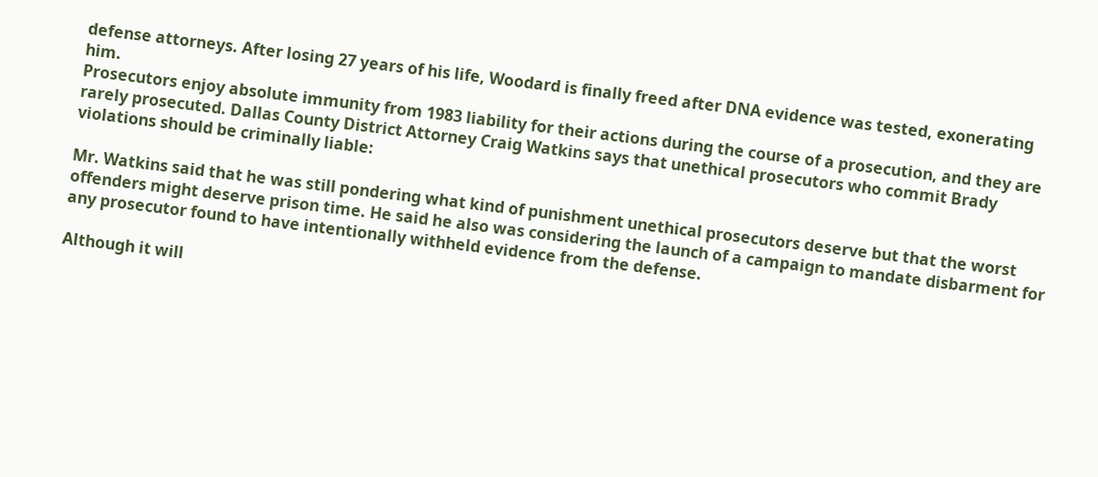defense attorneys. After losing 27 years of his life, Woodard is finally freed after DNA evidence was tested, exonerating him.
Prosecutors enjoy absolute immunity from 1983 liability for their actions during the course of a prosecution, and they are rarely prosecuted. Dallas County District Attorney Craig Watkins says that unethical prosecutors who commit Brady violations should be criminally liable:

Mr. Watkins said that he was still pondering what kind of punishment unethical prosecutors deserve but that the worst offenders might deserve prison time. He said he also was considering the launch of a campaign to mandate disbarment for any prosecutor found to have intentionally withheld evidence from the defense.

Although it will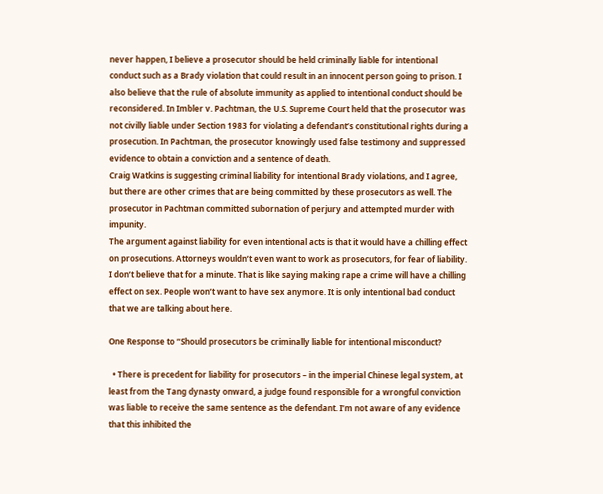never happen, I believe a prosecutor should be held criminally liable for intentional conduct such as a Brady violation that could result in an innocent person going to prison. I also believe that the rule of absolute immunity as applied to intentional conduct should be reconsidered. In Imbler v. Pachtman, the U.S. Supreme Court held that the prosecutor was not civilly liable under Section 1983 for violating a defendant’s constitutional rights during a prosecution. In Pachtman, the prosecutor knowingly used false testimony and suppressed evidence to obtain a conviction and a sentence of death.
Craig Watkins is suggesting criminal liability for intentional Brady violations, and I agree, but there are other crimes that are being committed by these prosecutors as well. The prosecutor in Pachtman committed subornation of perjury and attempted murder with impunity.
The argument against liability for even intentional acts is that it would have a chilling effect on prosecutions. Attorneys wouldn’t even want to work as prosecutors, for fear of liability. I don’t believe that for a minute. That is like saying making rape a crime will have a chilling effect on sex. People won’t want to have sex anymore. It is only intentional bad conduct that we are talking about here.

One Response to “Should prosecutors be criminally liable for intentional misconduct?

  • There is precedent for liability for prosecutors – in the imperial Chinese legal system, at least from the Tang dynasty onward, a judge found responsible for a wrongful conviction was liable to receive the same sentence as the defendant. I’m not aware of any evidence that this inhibited the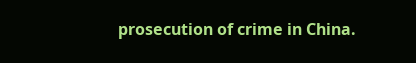prosecution of crime in China.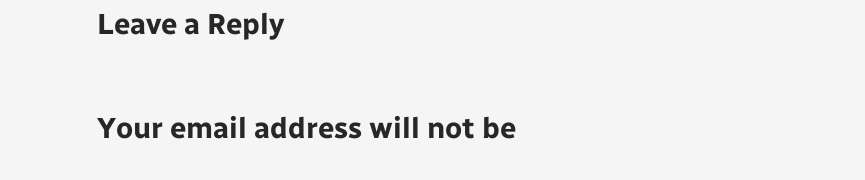Leave a Reply

Your email address will not be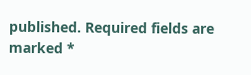published. Required fields are marked *